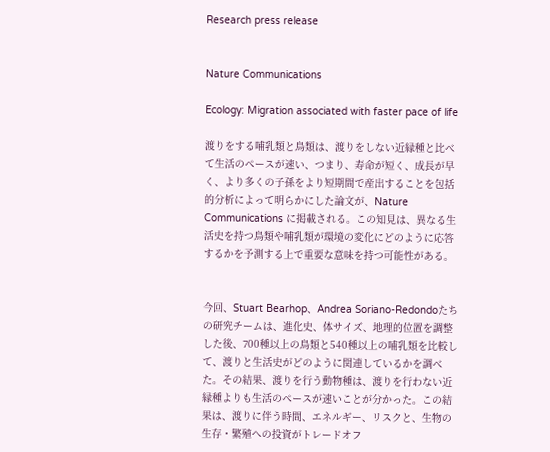Research press release


Nature Communications

Ecology: Migration associated with faster pace of life

渡りをする哺乳類と鳥類は、渡りをしない近縁種と比べて生活のペースが速い、つまり、寿命が短く、成長が早く、より多くの子孫をより短期間で産出することを包括的分析によって明らかにした論文が、Nature Communications に掲載される。この知見は、異なる生活史を持つ鳥類や哺乳類が環境の変化にどのように応答するかを予測する上で重要な意味を持つ可能性がある。


今回、Stuart Bearhop、Andrea Soriano-Redondoたちの研究チームは、進化史、体サイズ、地理的位置を調整した後、700種以上の鳥類と540種以上の哺乳類を比較して、渡りと生活史がどのように関連しているかを調べた。その結果、渡りを行う動物種は、渡りを行わない近縁種よりも生活のペースが速いことが分かった。この結果は、渡りに伴う時間、エネルギー、リスクと、生物の生存・繁殖への投資がトレードオフ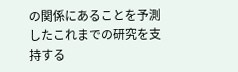の関係にあることを予測したこれまでの研究を支持する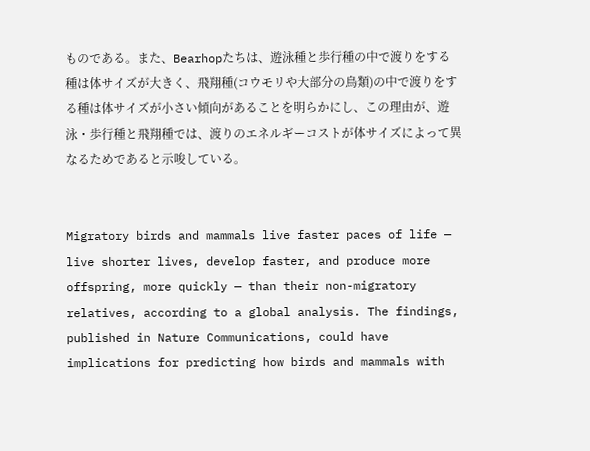ものである。また、Bearhopたちは、遊泳種と歩行種の中で渡りをする種は体サイズが大きく、飛翔種(コウモリや大部分の鳥類)の中で渡りをする種は体サイズが小さい傾向があることを明らかにし、この理由が、遊泳・歩行種と飛翔種では、渡りのエネルギーコストが体サイズによって異なるためであると示唆している。


Migratory birds and mammals live faster paces of life — live shorter lives, develop faster, and produce more offspring, more quickly — than their non-migratory relatives, according to a global analysis. The findings, published in Nature Communications, could have implications for predicting how birds and mammals with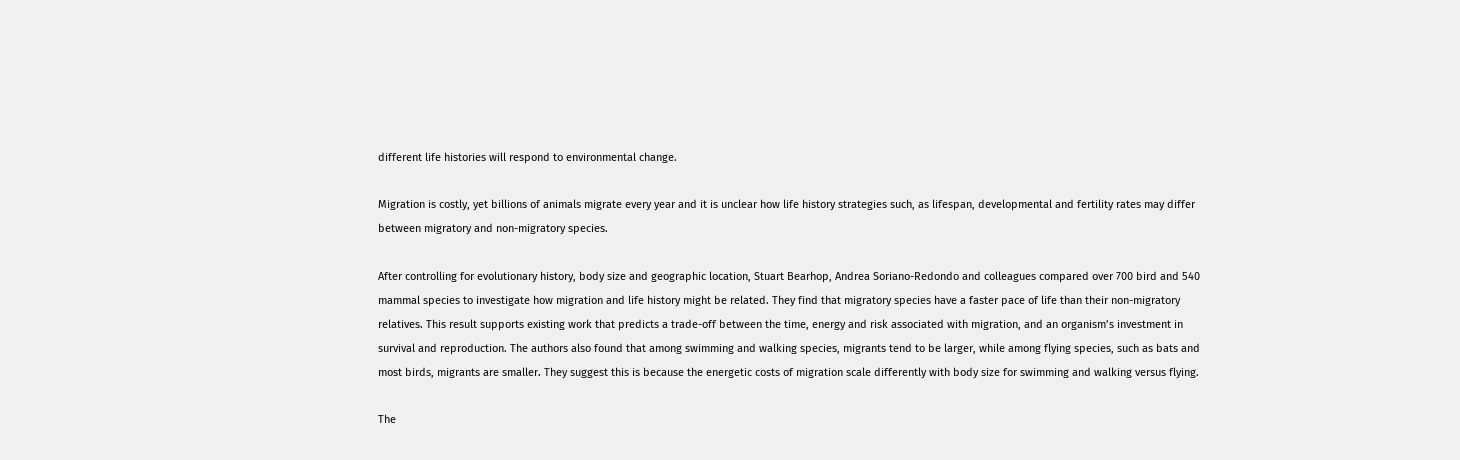different life histories will respond to environmental change.

Migration is costly, yet billions of animals migrate every year and it is unclear how life history strategies such, as lifespan, developmental and fertility rates may differ between migratory and non-migratory species.

After controlling for evolutionary history, body size and geographic location, Stuart Bearhop, Andrea Soriano-Redondo and colleagues compared over 700 bird and 540 mammal species to investigate how migration and life history might be related. They find that migratory species have a faster pace of life than their non-migratory relatives. This result supports existing work that predicts a trade-off between the time, energy and risk associated with migration, and an organism’s investment in survival and reproduction. The authors also found that among swimming and walking species, migrants tend to be larger, while among flying species, such as bats and most birds, migrants are smaller. They suggest this is because the energetic costs of migration scale differently with body size for swimming and walking versus flying.

The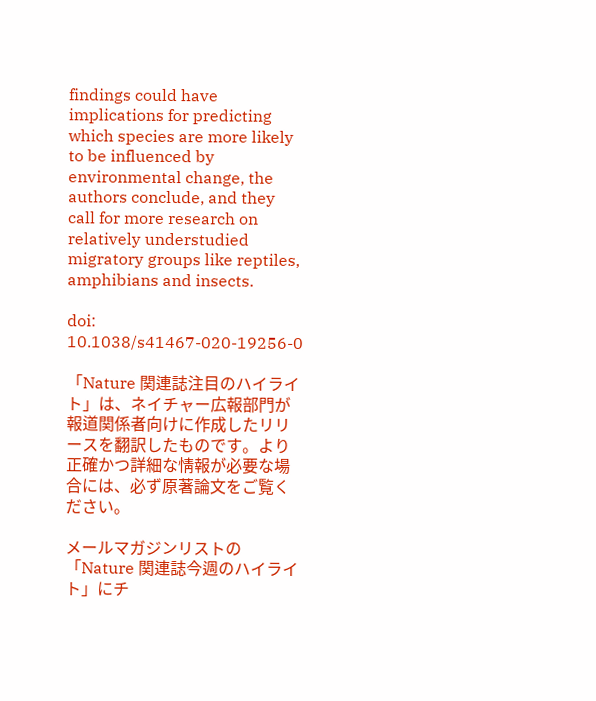findings could have implications for predicting which species are more likely to be influenced by environmental change, the authors conclude, and they call for more research on relatively understudied migratory groups like reptiles, amphibians and insects.

doi: 10.1038/s41467-020-19256-0

「Nature 関連誌注目のハイライト」は、ネイチャー広報部門が報道関係者向けに作成したリリースを翻訳したものです。より正確かつ詳細な情報が必要な場合には、必ず原著論文をご覧ください。

メールマガジンリストの「Nature 関連誌今週のハイライト」にチ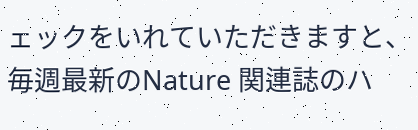ェックをいれていただきますと、毎週最新のNature 関連誌のハ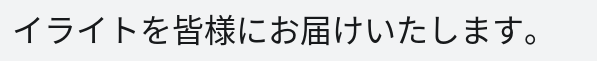イライトを皆様にお届けいたします。